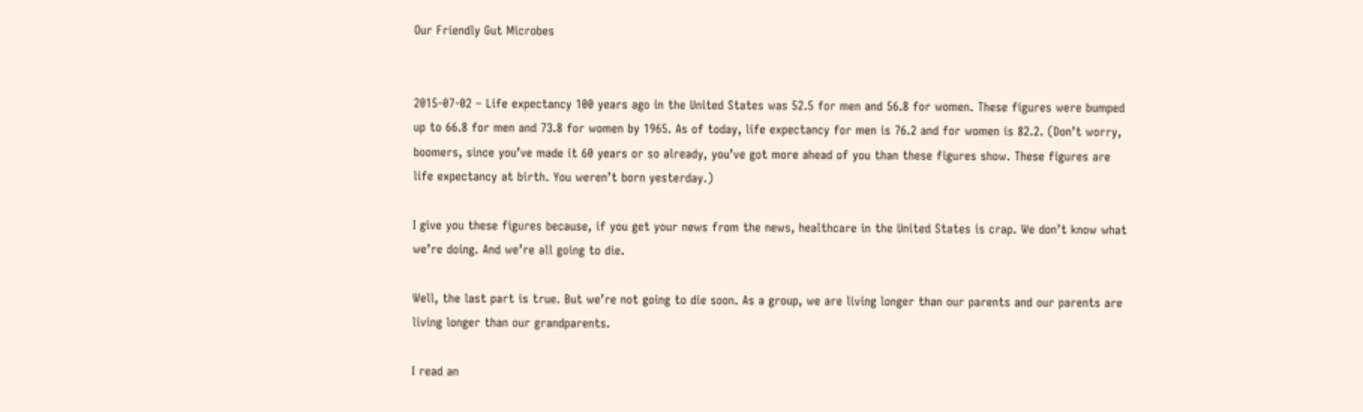Our Friendly Gut Microbes


2015-07-02 – Life expectancy 100 years ago in the United States was 52.5 for men and 56.8 for women. These figures were bumped up to 66.8 for men and 73.8 for women by 1965. As of today, life expectancy for men is 76.2 and for women is 82.2. (Don’t worry, boomers, since you’ve made it 60 years or so already, you’ve got more ahead of you than these figures show. These figures are life expectancy at birth. You weren’t born yesterday.)

I give you these figures because, if you get your news from the news, healthcare in the United States is crap. We don’t know what we’re doing. And we’re all going to die.

Well, the last part is true. But we’re not going to die soon. As a group, we are living longer than our parents and our parents are living longer than our grandparents.

I read an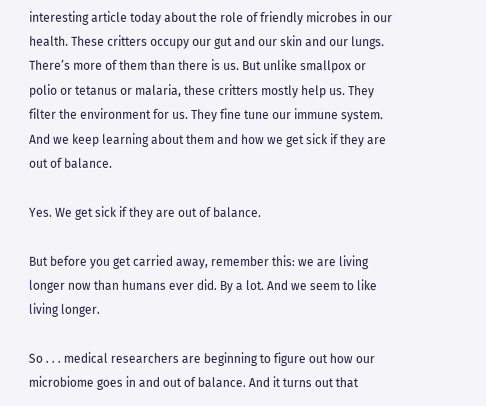interesting article today about the role of friendly microbes in our health. These critters occupy our gut and our skin and our lungs. There’s more of them than there is us. But unlike smallpox or polio or tetanus or malaria, these critters mostly help us. They filter the environment for us. They fine tune our immune system. And we keep learning about them and how we get sick if they are out of balance.

Yes. We get sick if they are out of balance.

But before you get carried away, remember this: we are living longer now than humans ever did. By a lot. And we seem to like living longer.

So . . . medical researchers are beginning to figure out how our microbiome goes in and out of balance. And it turns out that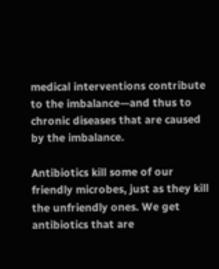medical interventions contribute to the imbalance—and thus to chronic diseases that are caused by the imbalance.

Antibiotics kill some of our friendly microbes, just as they kill the unfriendly ones. We get antibiotics that are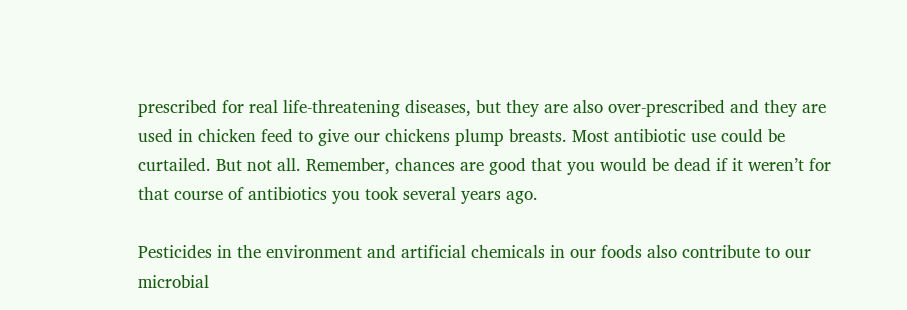prescribed for real life-threatening diseases, but they are also over-prescribed and they are used in chicken feed to give our chickens plump breasts. Most antibiotic use could be curtailed. But not all. Remember, chances are good that you would be dead if it weren’t for that course of antibiotics you took several years ago.

Pesticides in the environment and artificial chemicals in our foods also contribute to our microbial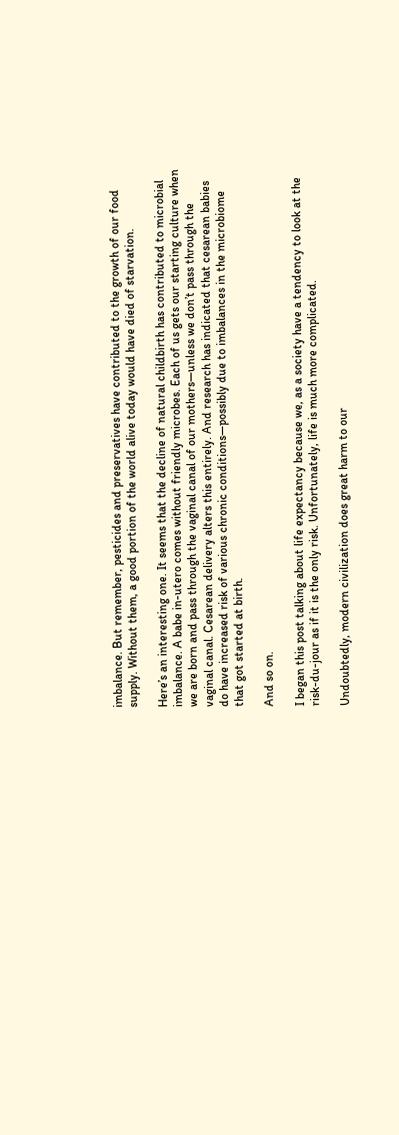imbalance. But remember, pesticides and preservatives have contributed to the growth of our food supply. Without them, a good portion of the world alive today would have died of starvation.

Here’s an interesting one. It seems that the decline of natural childbirth has contributed to microbial imbalance. A babe in-utero comes without friendly microbes. Each of us gets our starting culture when we are born and pass through the vaginal canal of our mothers—unless we don’t pass through the vaginal canal. Cesarean delivery alters this entirely. And research has indicated that cesarean babies do have increased risk of various chronic conditions—possibly due to imbalances in the microbiome that got started at birth.

And so on.

I began this post talking about life expectancy because we, as a society have a tendency to look at the risk-du-jour as if it is the only risk. Unfortunately, life is much more complicated.

Undoubtedly, modern civilization does great harm to our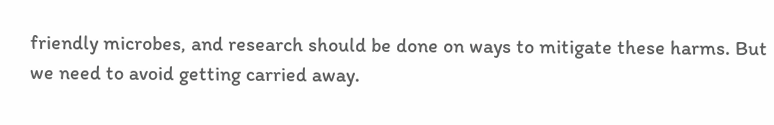friendly microbes, and research should be done on ways to mitigate these harms. But we need to avoid getting carried away.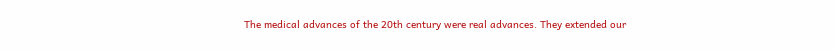The medical advances of the 20th century were real advances. They extended our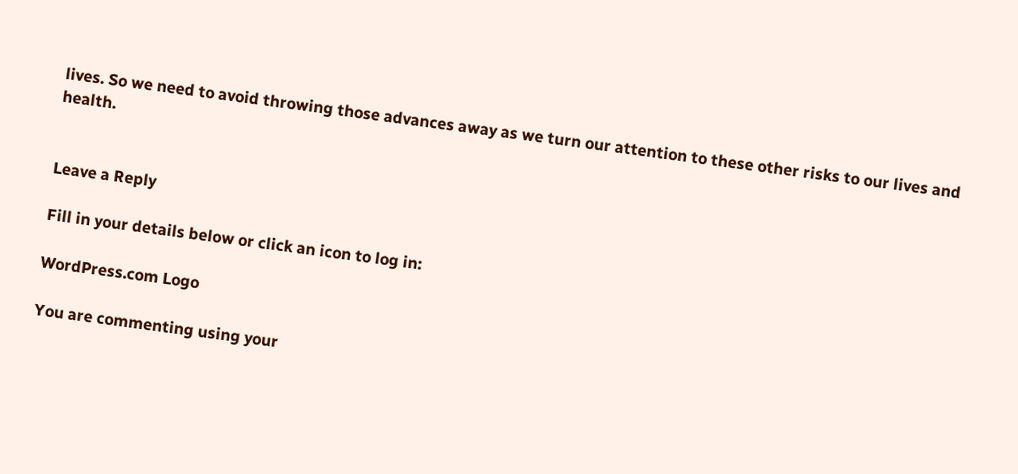lives. So we need to avoid throwing those advances away as we turn our attention to these other risks to our lives and health.


Leave a Reply

Fill in your details below or click an icon to log in:

WordPress.com Logo

You are commenting using your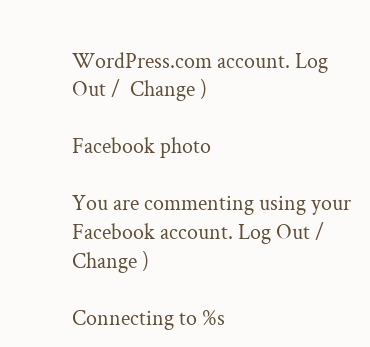WordPress.com account. Log Out /  Change )

Facebook photo

You are commenting using your Facebook account. Log Out /  Change )

Connecting to %s